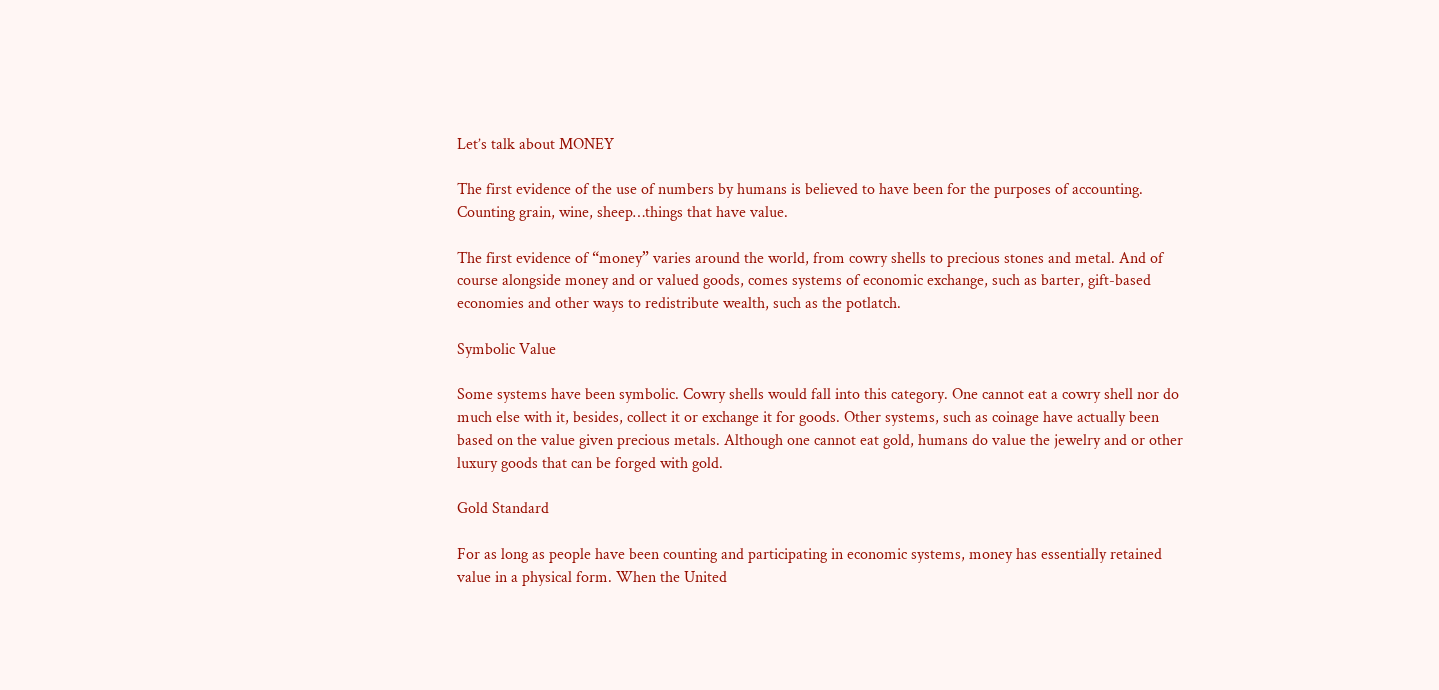Let’s talk about MONEY

The first evidence of the use of numbers by humans is believed to have been for the purposes of accounting. Counting grain, wine, sheep…things that have value.

The first evidence of “money” varies around the world, from cowry shells to precious stones and metal. And of course alongside money and or valued goods, comes systems of economic exchange, such as barter, gift-based economies and other ways to redistribute wealth, such as the potlatch.

Symbolic Value

Some systems have been symbolic. Cowry shells would fall into this category. One cannot eat a cowry shell nor do much else with it, besides, collect it or exchange it for goods. Other systems, such as coinage have actually been based on the value given precious metals. Although one cannot eat gold, humans do value the jewelry and or other luxury goods that can be forged with gold.

Gold Standard

For as long as people have been counting and participating in economic systems, money has essentially retained value in a physical form. When the United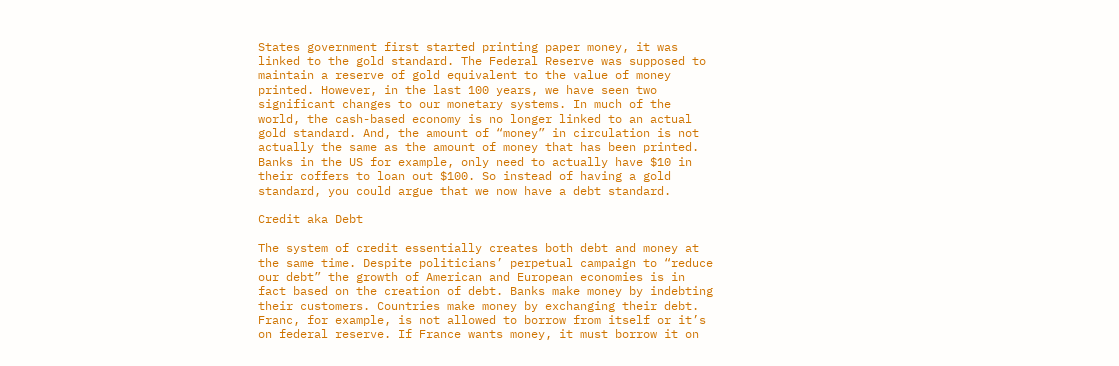States government first started printing paper money, it was linked to the gold standard. The Federal Reserve was supposed to maintain a reserve of gold equivalent to the value of money printed. However, in the last 100 years, we have seen two significant changes to our monetary systems. In much of the world, the cash-based economy is no longer linked to an actual gold standard. And, the amount of “money” in circulation is not actually the same as the amount of money that has been printed. Banks in the US for example, only need to actually have $10 in their coffers to loan out $100. So instead of having a gold standard, you could argue that we now have a debt standard.

Credit aka Debt

The system of credit essentially creates both debt and money at the same time. Despite politicians’ perpetual campaign to “reduce our debt” the growth of American and European economies is in fact based on the creation of debt. Banks make money by indebting their customers. Countries make money by exchanging their debt. Franc, for example, is not allowed to borrow from itself or it’s on federal reserve. If France wants money, it must borrow it on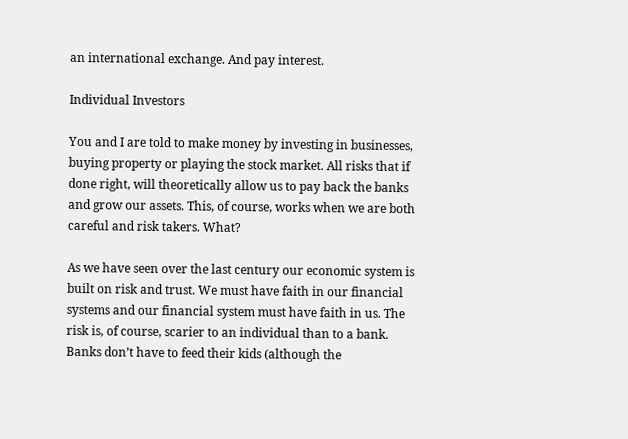an international exchange. And pay interest.

Individual Investors

You and I are told to make money by investing in businesses, buying property or playing the stock market. All risks that if done right, will theoretically allow us to pay back the banks and grow our assets. This, of course, works when we are both careful and risk takers. What?

As we have seen over the last century our economic system is built on risk and trust. We must have faith in our financial systems and our financial system must have faith in us. The risk is, of course, scarier to an individual than to a bank. Banks don’t have to feed their kids (although the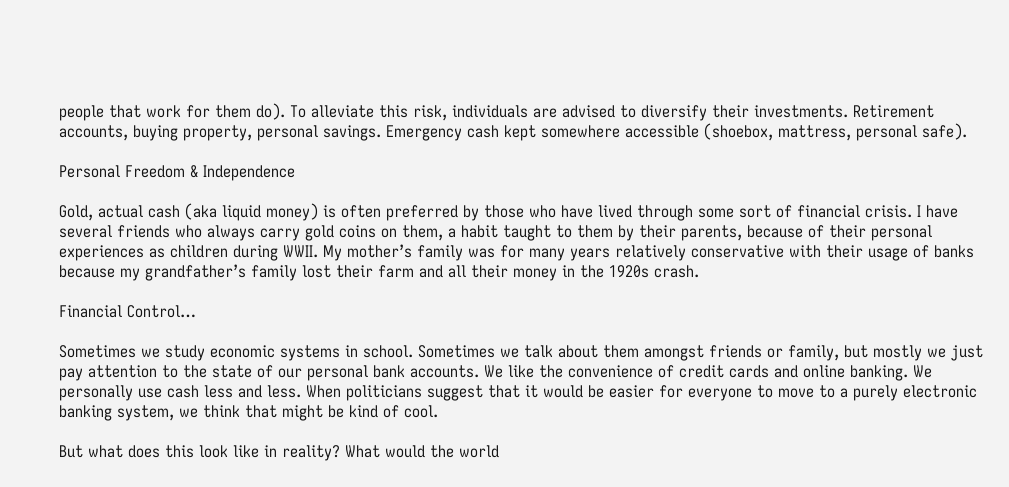people that work for them do). To alleviate this risk, individuals are advised to diversify their investments. Retirement accounts, buying property, personal savings. Emergency cash kept somewhere accessible (shoebox, mattress, personal safe).

Personal Freedom & Independence

Gold, actual cash (aka liquid money) is often preferred by those who have lived through some sort of financial crisis. I have several friends who always carry gold coins on them, a habit taught to them by their parents, because of their personal experiences as children during WWII. My mother’s family was for many years relatively conservative with their usage of banks because my grandfather’s family lost their farm and all their money in the 1920s crash.

Financial Control…

Sometimes we study economic systems in school. Sometimes we talk about them amongst friends or family, but mostly we just pay attention to the state of our personal bank accounts. We like the convenience of credit cards and online banking. We personally use cash less and less. When politicians suggest that it would be easier for everyone to move to a purely electronic banking system, we think that might be kind of cool.

But what does this look like in reality? What would the world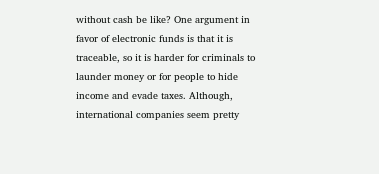without cash be like? One argument in favor of electronic funds is that it is traceable, so it is harder for criminals to launder money or for people to hide income and evade taxes. Although, international companies seem pretty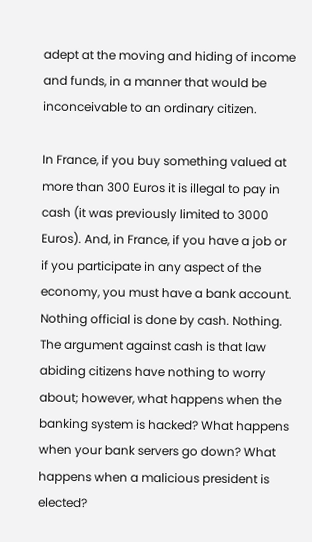adept at the moving and hiding of income and funds, in a manner that would be inconceivable to an ordinary citizen.

In France, if you buy something valued at more than 300 Euros it is illegal to pay in cash (it was previously limited to 3000 Euros). And, in France, if you have a job or if you participate in any aspect of the economy, you must have a bank account. Nothing official is done by cash. Nothing. The argument against cash is that law abiding citizens have nothing to worry about; however, what happens when the banking system is hacked? What happens when your bank servers go down? What happens when a malicious president is elected?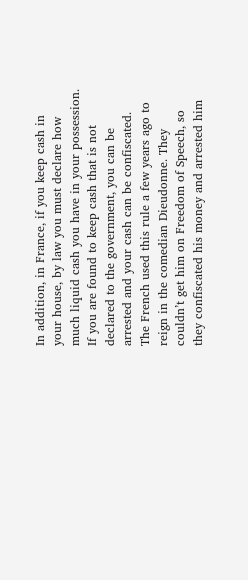In addition, in France, if you keep cash in your house, by law you must declare how much liquid cash you have in your possession. If you are found to keep cash that is not declared to the government, you can be arrested and your cash can be confiscated. The French used this rule a few years ago to reign in the comedian Dieudonne. They couldn’t get him on Freedom of Speech, so they confiscated his money and arrested him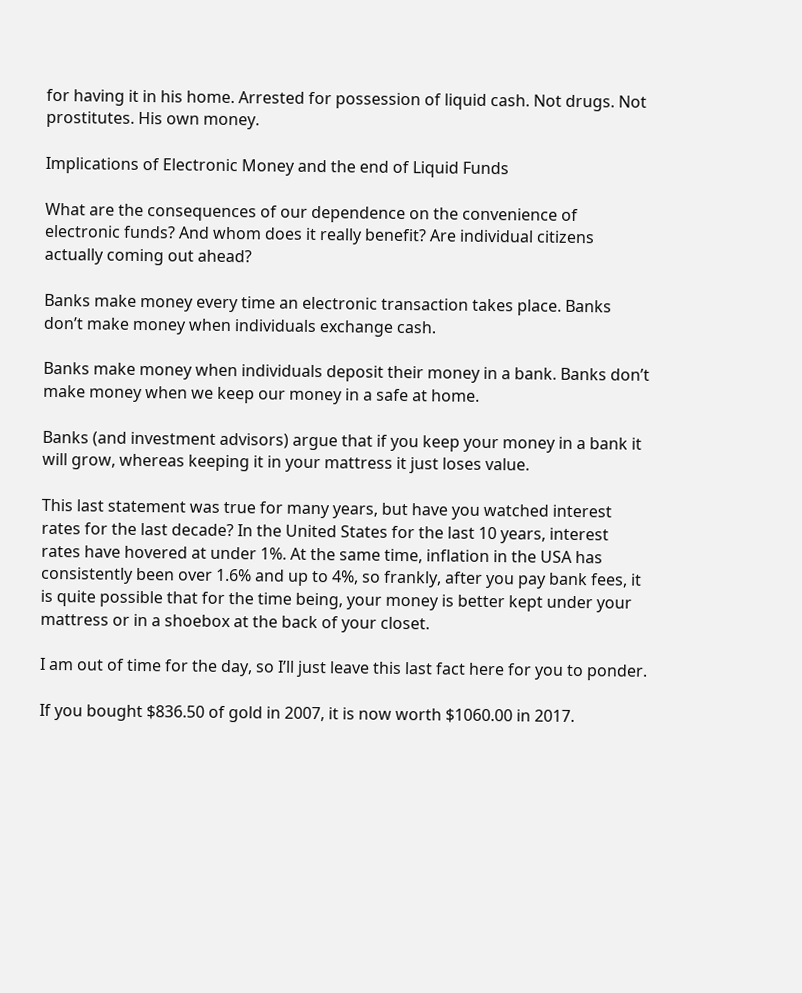for having it in his home. Arrested for possession of liquid cash. Not drugs. Not prostitutes. His own money.

Implications of Electronic Money and the end of Liquid Funds

What are the consequences of our dependence on the convenience of electronic funds? And whom does it really benefit? Are individual citizens actually coming out ahead?

Banks make money every time an electronic transaction takes place. Banks don’t make money when individuals exchange cash.

Banks make money when individuals deposit their money in a bank. Banks don’t make money when we keep our money in a safe at home.

Banks (and investment advisors) argue that if you keep your money in a bank it will grow, whereas keeping it in your mattress it just loses value.

This last statement was true for many years, but have you watched interest rates for the last decade? In the United States for the last 10 years, interest rates have hovered at under 1%. At the same time, inflation in the USA has consistently been over 1.6% and up to 4%, so frankly, after you pay bank fees, it is quite possible that for the time being, your money is better kept under your mattress or in a shoebox at the back of your closet.

I am out of time for the day, so I’ll just leave this last fact here for you to ponder.

If you bought $836.50 of gold in 2007, it is now worth $1060.00 in 2017.